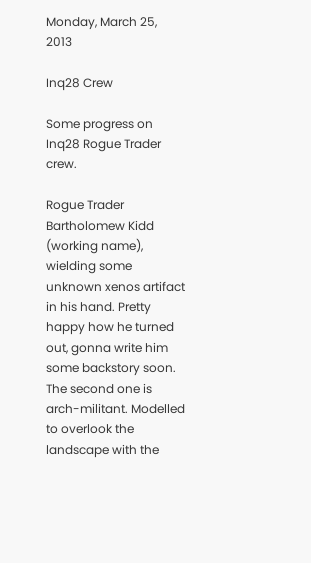Monday, March 25, 2013

Inq28 Crew

Some progress on Inq28 Rogue Trader crew.

Rogue Trader Bartholomew Kidd (working name), wielding some unknown xenos artifact in his hand. Pretty happy how he turned out, gonna write him some backstory soon.
The second one is arch-militant. Modelled to overlook the landscape with the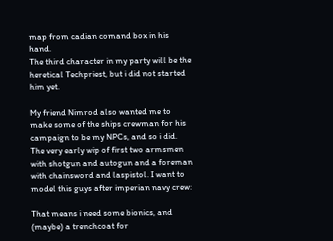map from cadian comand box in his hand.
The third character in my party will be the heretical Techpriest, but i did not started him yet.

My friend Nimrod also wanted me to make some of the ships crewman for his campaign to be my NPCs, and so i did. The very early wip of first two armsmen with shotgun and autogun and a foreman with chainsword and laspistol. I want to model this guys after imperian navy crew:

That means i need some bionics, and (maybe) a trenchcoat for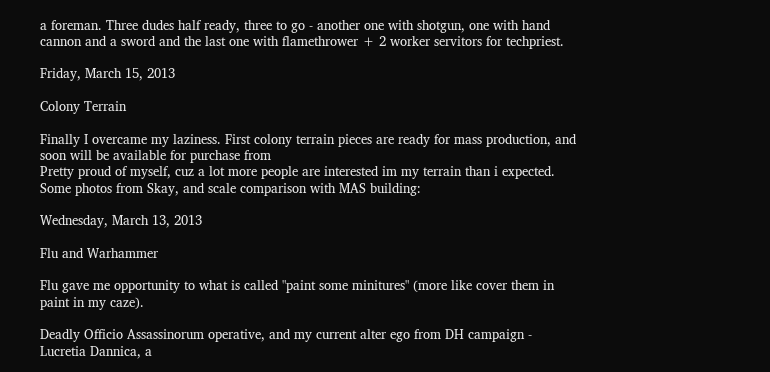a foreman. Three dudes half ready, three to go - another one with shotgun, one with hand cannon and a sword and the last one with flamethrower + 2 worker servitors for techpriest.

Friday, March 15, 2013

Colony Terrain

Finally I overcame my laziness. First colony terrain pieces are ready for mass production, and soon will be available for purchase from
Pretty proud of myself, cuz a lot more people are interested im my terrain than i expected.
Some photos from Skay, and scale comparison with MAS building:

Wednesday, March 13, 2013

Flu and Warhammer

Flu gave me opportunity to what is called "paint some minitures" (more like cover them in paint in my caze).

Deadly Officio Assassinorum operative, and my current alter ego from DH campaign - Lucretia Dannica, a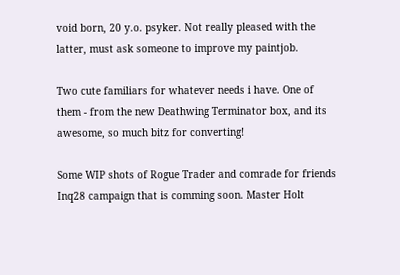void born, 20 y.o. psyker. Not really pleased with the latter, must ask someone to improve my paintjob.

Two cute familiars for whatever needs i have. One of them - from the new Deathwing Terminator box, and its awesome, so much bitz for converting!

Some WIP shots of Rogue Trader and comrade for friends Inq28 campaign that is comming soon. Master Holt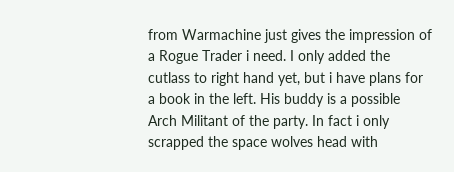from Warmachine just gives the impression of a Rogue Trader i need. I only added the cutlass to right hand yet, but i have plans for a book in the left. His buddy is a possible Arch Militant of the party. In fact i only scrapped the space wolves head with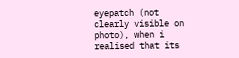eyepatch (not clearly visible on photo), when i realised that its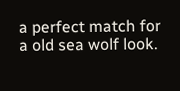a perfect match for a old sea wolf look.